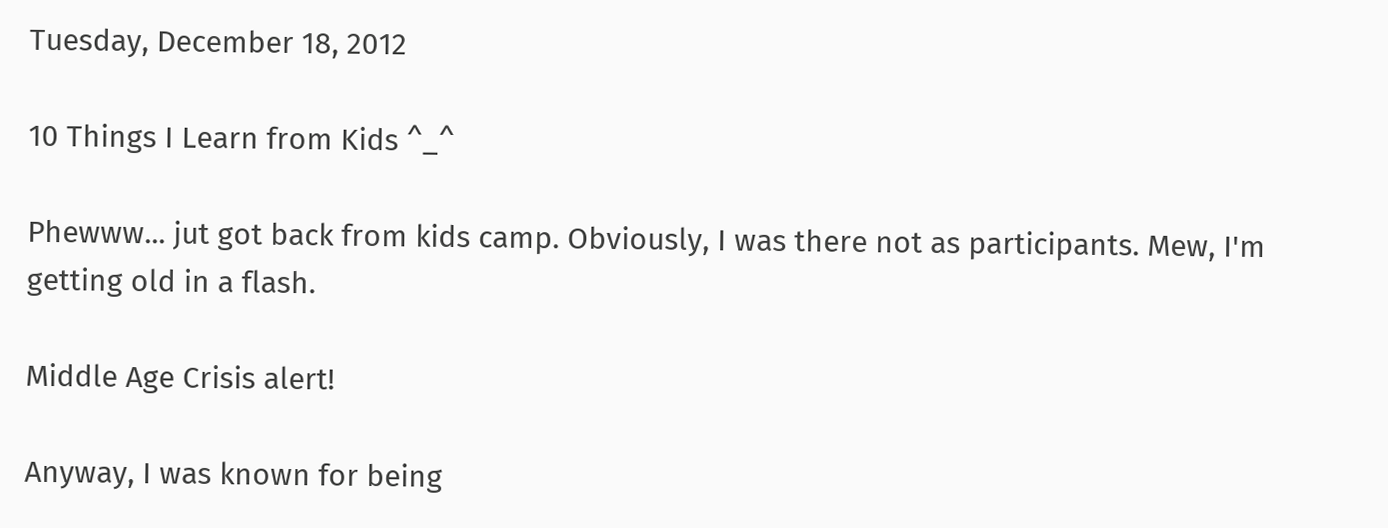Tuesday, December 18, 2012

10 Things I Learn from Kids ^_^

Phewww... jut got back from kids camp. Obviously, I was there not as participants. Mew, I'm getting old in a flash.

Middle Age Crisis alert!

Anyway, I was known for being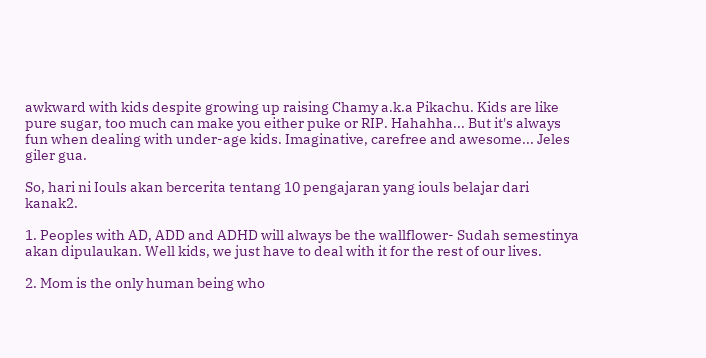awkward with kids despite growing up raising Chamy a.k.a Pikachu. Kids are like pure sugar, too much can make you either puke or RIP. Hahahha... But it's always fun when dealing with under-age kids. Imaginative, carefree and awesome... Jeles giler gua.

So, hari ni Iouls akan bercerita tentang 10 pengajaran yang iouls belajar dari kanak2.

1. Peoples with AD, ADD and ADHD will always be the wallflower- Sudah semestinya akan dipulaukan. Well kids, we just have to deal with it for the rest of our lives.

2. Mom is the only human being who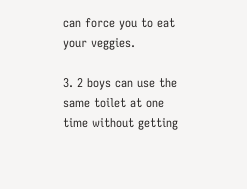can force you to eat your veggies.

3. 2 boys can use the same toilet at one time without getting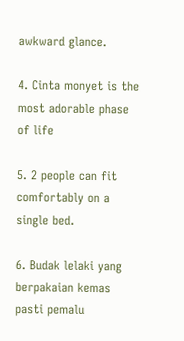awkward glance.

4. Cinta monyet is the most adorable phase of life

5. 2 people can fit comfortably on a single bed.

6. Budak lelaki yang berpakaian kemas pasti pemalu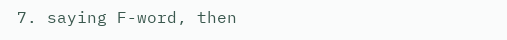7. saying F-word, then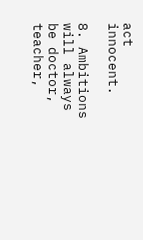act innocent.

8. Ambitions will always be doctor, teacher,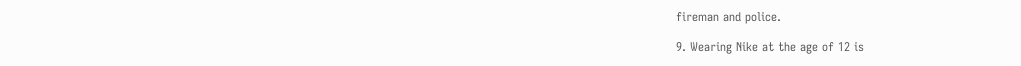fireman and police.

9. Wearing Nike at the age of 12 is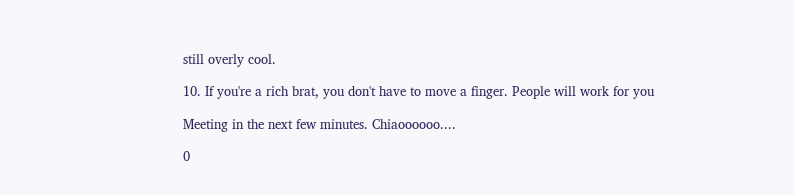still overly cool.

10. If you're a rich brat, you don't have to move a finger. People will work for you

Meeting in the next few minutes. Chiaoooooo....

0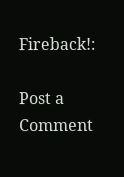Fireback!:

Post a Comment